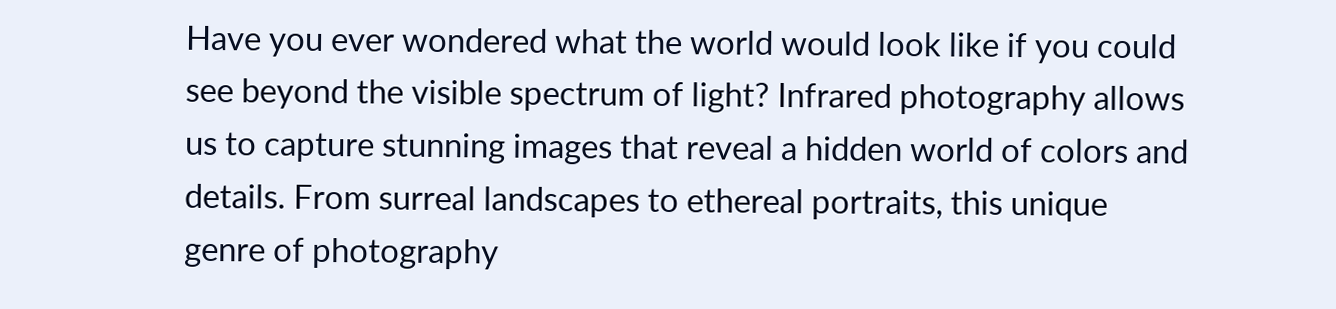Have you ever wondered what the world would look like if you could see beyond the visible spectrum of light? Infrared photography allows us to capture stunning images that reveal a hidden world of colors and details. From surreal landscapes to ethereal portraits, this unique genre of photography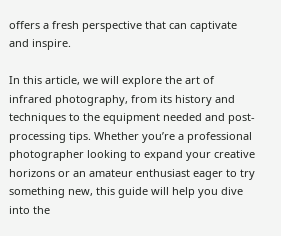offers a fresh perspective that can captivate and inspire.

In this article, we will explore the art of infrared photography, from its history and techniques to the equipment needed and post-processing tips. Whether you’re a professional photographer looking to expand your creative horizons or an amateur enthusiast eager to try something new, this guide will help you dive into the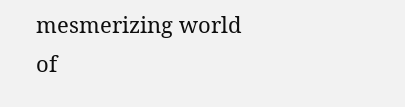mesmerizing world of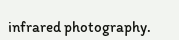infrared photography.